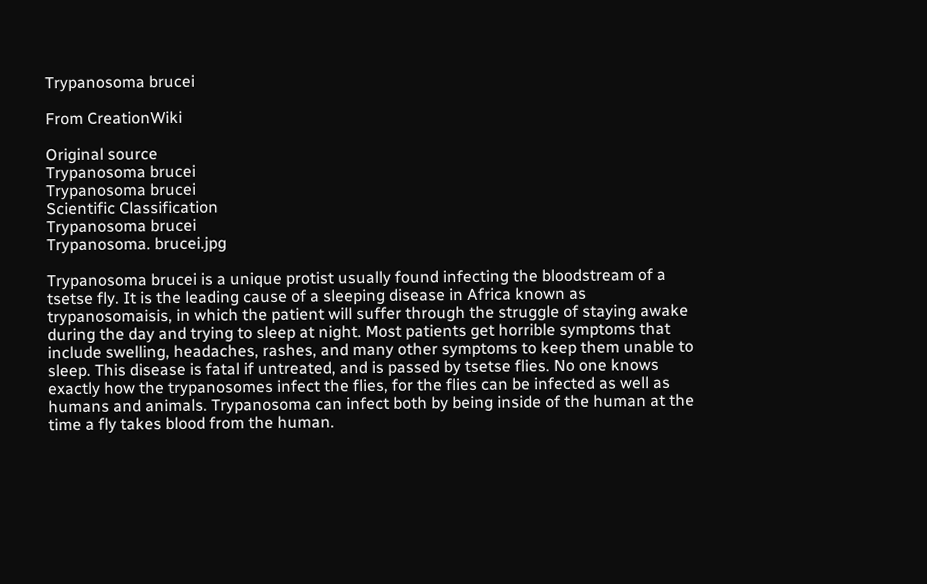Trypanosoma brucei

From CreationWiki

Original source
Trypanosoma brucei
Trypanosoma brucei
Scientific Classification
Trypanosoma brucei
Trypanosoma. brucei.jpg

Trypanosoma brucei is a unique protist usually found infecting the bloodstream of a tsetse fly. It is the leading cause of a sleeping disease in Africa known as trypanosomaisis, in which the patient will suffer through the struggle of staying awake during the day and trying to sleep at night. Most patients get horrible symptoms that include swelling, headaches, rashes, and many other symptoms to keep them unable to sleep. This disease is fatal if untreated, and is passed by tsetse flies. No one knows exactly how the trypanosomes infect the flies, for the flies can be infected as well as humans and animals. Trypanosoma can infect both by being inside of the human at the time a fly takes blood from the human.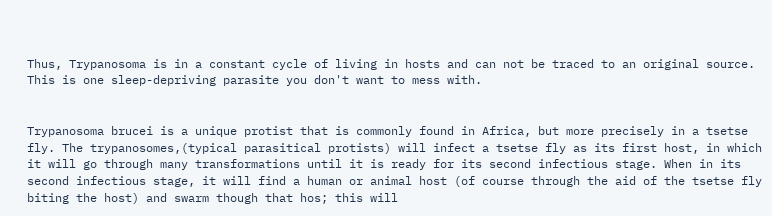Thus, Trypanosoma is in a constant cycle of living in hosts and can not be traced to an original source. This is one sleep-depriving parasite you don't want to mess with.


Trypanosoma brucei is a unique protist that is commonly found in Africa, but more precisely in a tsetse fly. The trypanosomes,(typical parasitical protists) will infect a tsetse fly as its first host, in which it will go through many transformations until it is ready for its second infectious stage. When in its second infectious stage, it will find a human or animal host (of course through the aid of the tsetse fly biting the host) and swarm though that hos; this will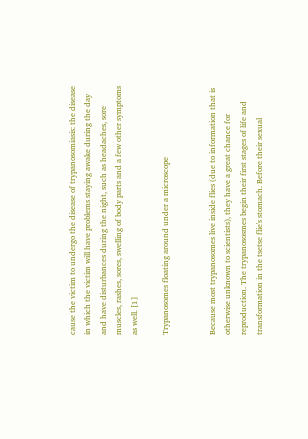cause the victim to undergo the disease of trypanosomiasis: the disease in which the victim will have problems staying awake during the day and have disturbances during the night, such as headaches, sore muscles, rashes, sores, swelling of body parts and a few other symptoms as well. [1]

Trypanosomes floating around under a microscope


Because most trypanosomes live inside flies (due to information that is otherwise unknown to scientists), they have a great chance for reproduction. The trypanososmes begin their first stages of life and transformation in the tsetse flie's stomach. Before their sexual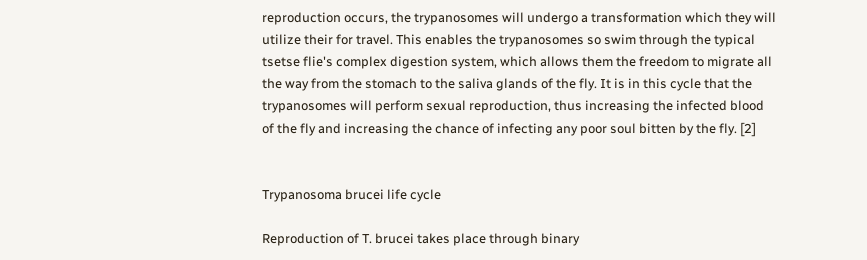reproduction occurs, the trypanosomes will undergo a transformation which they will utilize their for travel. This enables the trypanosomes so swim through the typical tsetse flie's complex digestion system, which allows them the freedom to migrate all the way from the stomach to the saliva glands of the fly. It is in this cycle that the trypanosomes will perform sexual reproduction, thus increasing the infected blood of the fly and increasing the chance of infecting any poor soul bitten by the fly. [2]


Trypanosoma brucei life cycle

Reproduction of T. brucei takes place through binary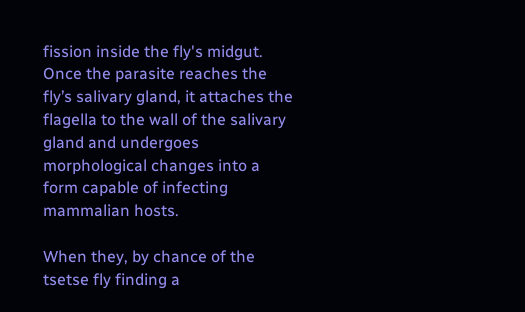fission inside the fly's midgut. Once the parasite reaches the fly’s salivary gland, it attaches the flagella to the wall of the salivary gland and undergoes morphological changes into a form capable of infecting mammalian hosts.

When they, by chance of the tsetse fly finding a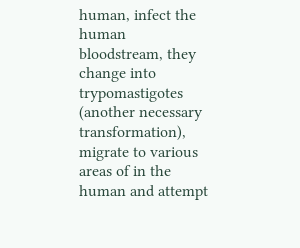human, infect the human bloodstream, they change into trypomastigotes (another necessary transformation), migrate to various areas of in the human and attempt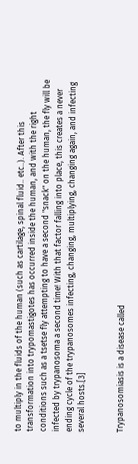to multiply in the fluids of the human (such as cartilage, spinal fluid.. etc..). After this transformation into trypomastigotes has occurred inside the human, and with the right conditions such as a tsetse fly attempting to have a second "snack" on the human, the fly will be infected by trypanosoma a second time! With that factor falling into place, this creates a never ending cycle of the trypanosomes infecting, changing, multiplying, changing again, and infecting several hosts.[3]


Trypanosomiasis is a disease called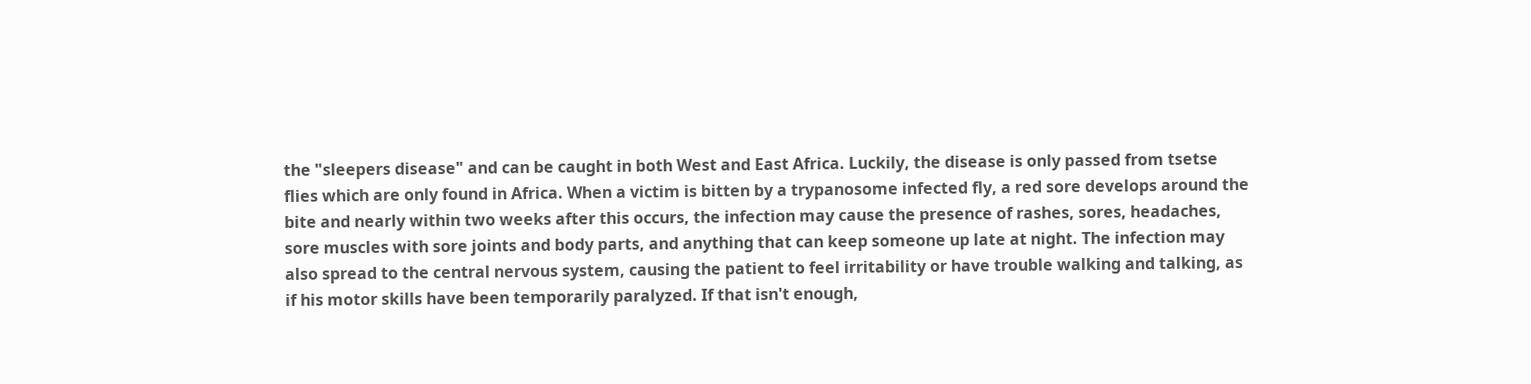the "sleepers disease" and can be caught in both West and East Africa. Luckily, the disease is only passed from tsetse flies which are only found in Africa. When a victim is bitten by a trypanosome infected fly, a red sore develops around the bite and nearly within two weeks after this occurs, the infection may cause the presence of rashes, sores, headaches, sore muscles with sore joints and body parts, and anything that can keep someone up late at night. The infection may also spread to the central nervous system, causing the patient to feel irritability or have trouble walking and talking, as if his motor skills have been temporarily paralyzed. If that isn't enough,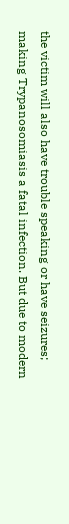the victim will also have trouble speaking or have seizures; making Trypanosomiasis a fatal infection. But due to modern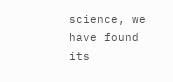science, we have found its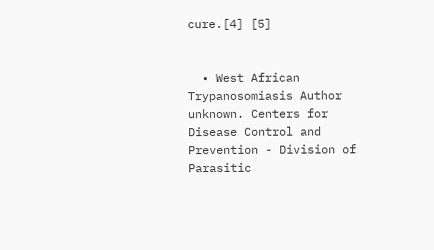cure.[4] [5]


  • West African Trypanosomiasis Author unknown. Centers for Disease Control and Prevention - Division of Parasitic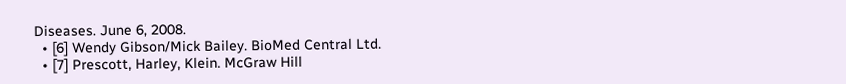Diseases. June 6, 2008.
  • [6] Wendy Gibson/Mick Bailey. BioMed Central Ltd.
  • [7] Prescott, Harley, Klein. McGraw Hill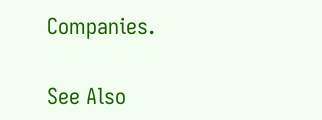Companies.

See Also